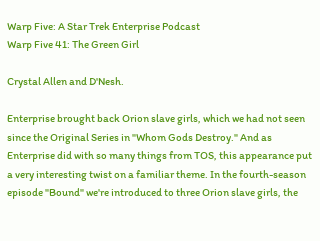Warp Five: A Star Trek Enterprise Podcast
Warp Five 41: The Green Girl

Crystal Allen and D'Nesh.

Enterprise brought back Orion slave girls, which we had not seen since the Original Series in "Whom Gods Destroy." And as Enterprise did with so many things from TOS, this appearance put a very interesting twist on a familiar theme. In the fourth-season episode "Bound" we're introduced to three Orion slave girls, the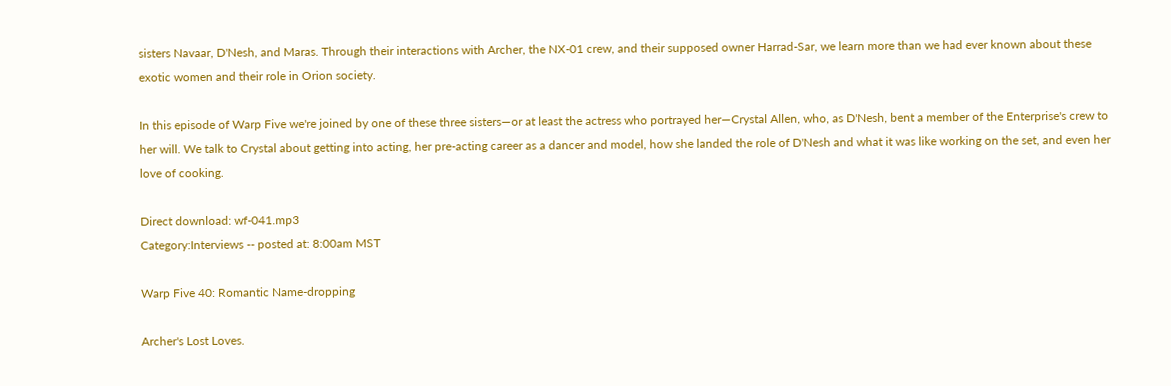sisters Navaar, D'Nesh, and Maras. Through their interactions with Archer, the NX-01 crew, and their supposed owner Harrad-Sar, we learn more than we had ever known about these exotic women and their role in Orion society.

In this episode of Warp Five we're joined by one of these three sisters—or at least the actress who portrayed her—Crystal Allen, who, as D'Nesh, bent a member of the Enterprise's crew to her will. We talk to Crystal about getting into acting, her pre-acting career as a dancer and model, how she landed the role of D'Nesh and what it was like working on the set, and even her love of cooking.

Direct download: wf-041.mp3
Category:Interviews -- posted at: 8:00am MST

Warp Five 40: Romantic Name-dropping

Archer's Lost Loves.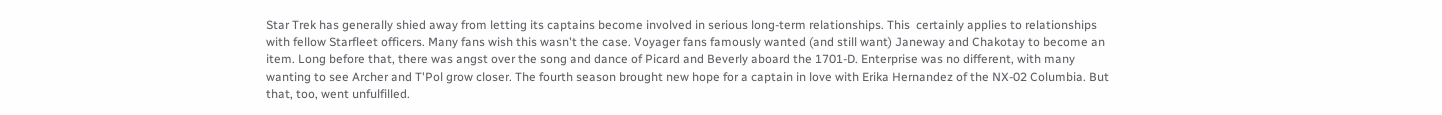Star Trek has generally shied away from letting its captains become involved in serious long-term relationships. This  certainly applies to relationships with fellow Starfleet officers. Many fans wish this wasn't the case. Voyager fans famously wanted (and still want) Janeway and Chakotay to become an item. Long before that, there was angst over the song and dance of Picard and Beverly aboard the 1701-D. Enterprise was no different, with many wanting to see Archer and T'Pol grow closer. The fourth season brought new hope for a captain in love with Erika Hernandez of the NX-02 Columbia. But that, too, went unfulfilled.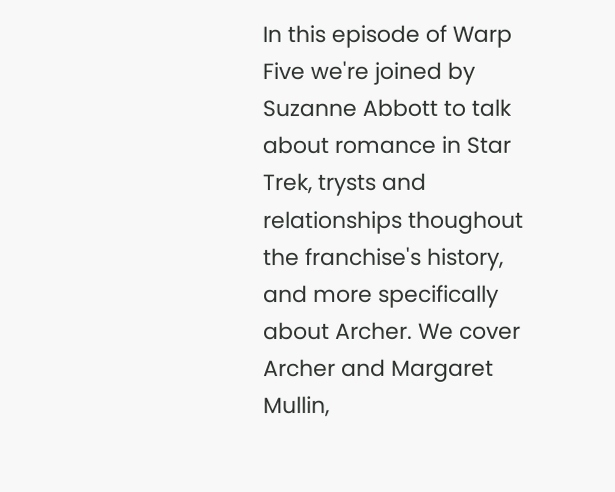In this episode of Warp Five we're joined by Suzanne Abbott to talk about romance in Star Trek, trysts and relationships thoughout the franchise's history, and more specifically about Archer. We cover Archer and Margaret Mullin,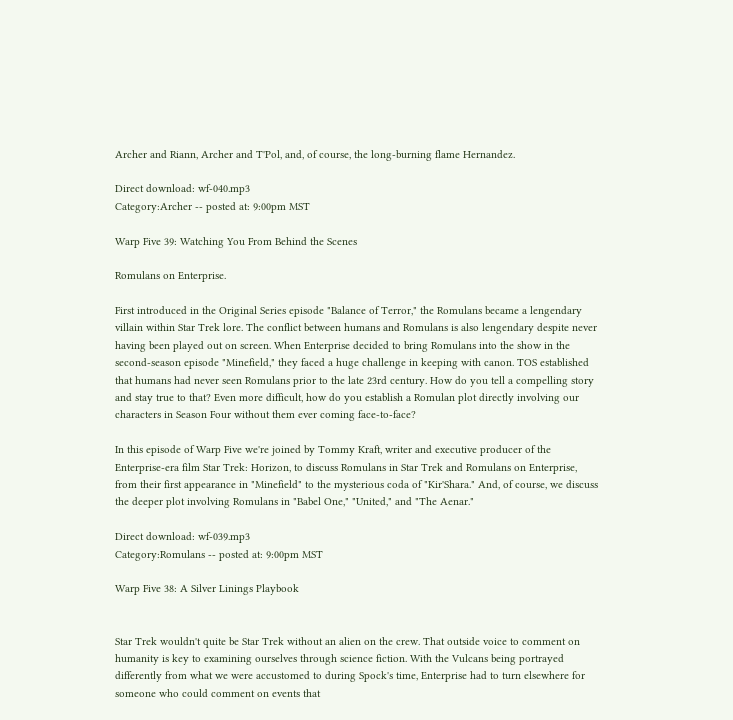Archer and Riann, Archer and T'Pol, and, of course, the long-burning flame Hernandez.

Direct download: wf-040.mp3
Category:Archer -- posted at: 9:00pm MST

Warp Five 39: Watching You From Behind the Scenes

Romulans on Enterprise.

First introduced in the Original Series episode "Balance of Terror," the Romulans became a lengendary villain within Star Trek lore. The conflict between humans and Romulans is also lengendary despite never having been played out on screen. When Enterprise decided to bring Romulans into the show in the second-season episode "Minefield," they faced a huge challenge in keeping with canon. TOS established that humans had never seen Romulans prior to the late 23rd century. How do you tell a compelling story and stay true to that? Even more difficult, how do you establish a Romulan plot directly involving our characters in Season Four without them ever coming face-to-face?

In this episode of Warp Five we're joined by Tommy Kraft, writer and executive producer of the Enterprise-era film Star Trek: Horizon, to discuss Romulans in Star Trek and Romulans on Enterprise, from their first appearance in "Minefield" to the mysterious coda of "Kir'Shara." And, of course, we discuss the deeper plot involving Romulans in "Babel One," "United," and "The Aenar."

Direct download: wf-039.mp3
Category:Romulans -- posted at: 9:00pm MST

Warp Five 38: A Silver Linings Playbook


Star Trek wouldn't quite be Star Trek without an alien on the crew. That outside voice to comment on humanity is key to examining ourselves through science fiction. With the Vulcans being portrayed differently from what we were accustomed to during Spock's time, Enterprise had to turn elsewhere for someone who could comment on events that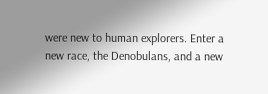were new to human explorers. Enter a new race, the Denobulans, and a new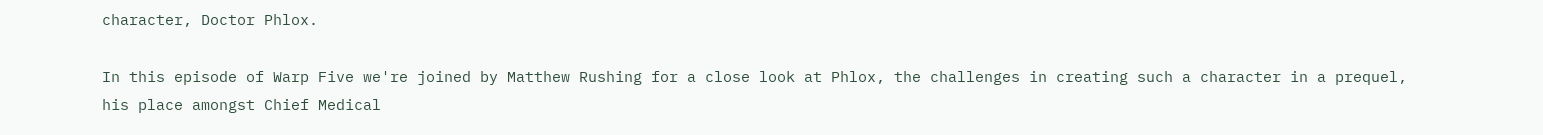character, Doctor Phlox.

In this episode of Warp Five we're joined by Matthew Rushing for a close look at Phlox, the challenges in creating such a character in a prequel, his place amongst Chief Medical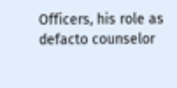Officers, his role as defacto counselor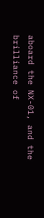aboard the NX-01, and the brilliance of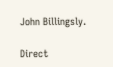John Billingsly.

Direct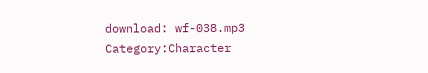download: wf-038.mp3
Category:Character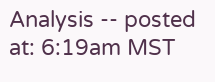Analysis -- posted at: 6:19am MST